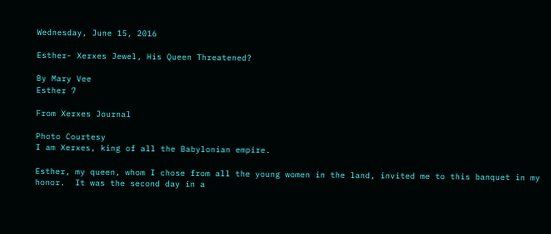Wednesday, June 15, 2016

Esther- Xerxes Jewel, His Queen Threatened?

By Mary Vee
Esther 7

From Xerxes Journal

Photo Courtesy
I am Xerxes, king of all the Babylonian empire.

Esther, my queen, whom I chose from all the young women in the land, invited me to this banquet in my honor.  It was the second day in a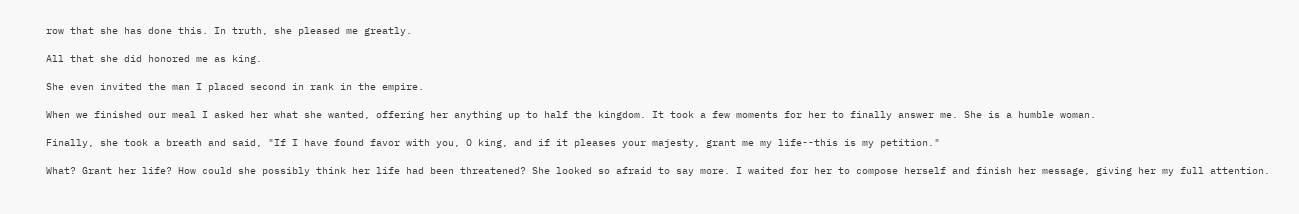row that she has done this. In truth, she pleased me greatly.

All that she did honored me as king.

She even invited the man I placed second in rank in the empire.

When we finished our meal I asked her what she wanted, offering her anything up to half the kingdom. It took a few moments for her to finally answer me. She is a humble woman.

Finally, she took a breath and said, "If I have found favor with you, O king, and if it pleases your majesty, grant me my life--this is my petition."

What? Grant her life? How could she possibly think her life had been threatened? She looked so afraid to say more. I waited for her to compose herself and finish her message, giving her my full attention.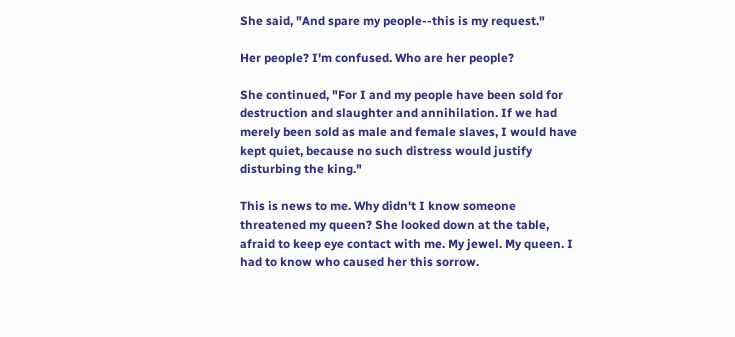She said, "And spare my people--this is my request."

Her people? I'm confused. Who are her people?

She continued, "For I and my people have been sold for destruction and slaughter and annihilation. If we had merely been sold as male and female slaves, I would have kept quiet, because no such distress would justify disturbing the king."

This is news to me. Why didn't I know someone threatened my queen? She looked down at the table, afraid to keep eye contact with me. My jewel. My queen. I had to know who caused her this sorrow.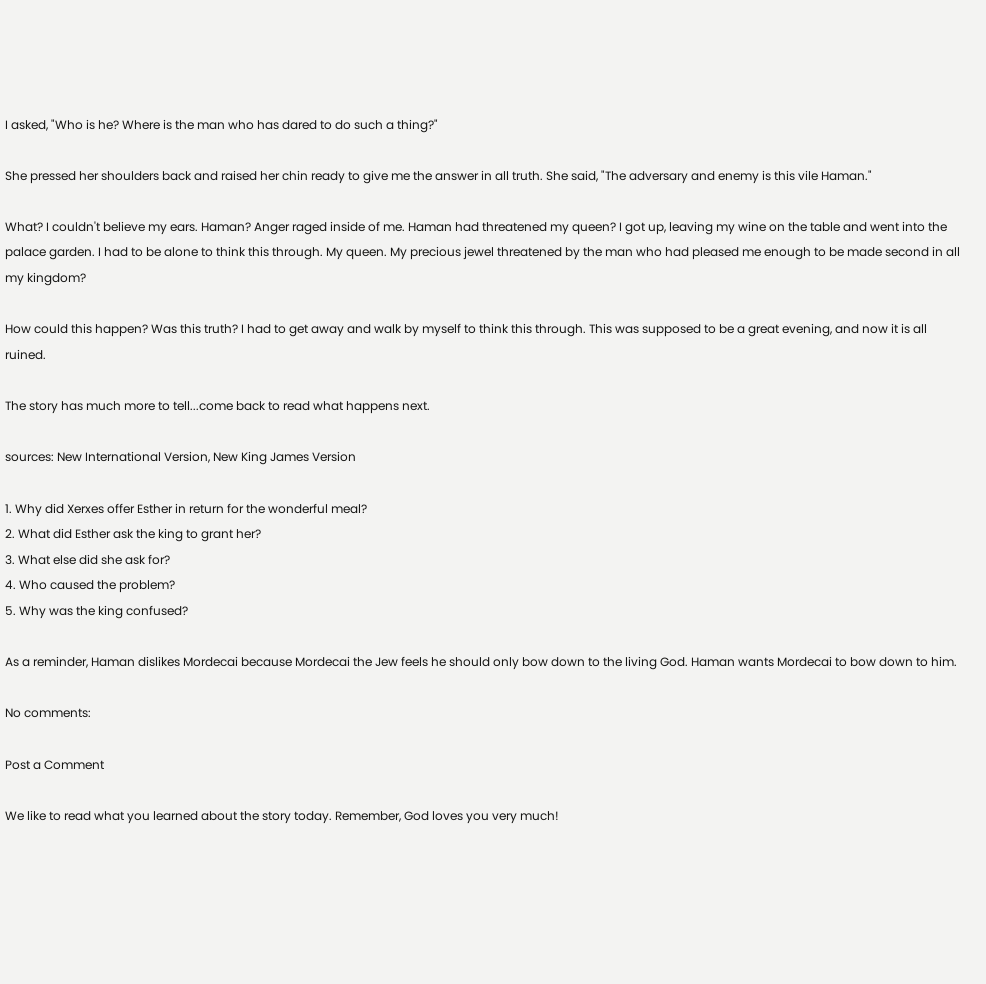I asked, "Who is he? Where is the man who has dared to do such a thing?"

She pressed her shoulders back and raised her chin ready to give me the answer in all truth. She said, "The adversary and enemy is this vile Haman."

What? I couldn't believe my ears. Haman? Anger raged inside of me. Haman had threatened my queen? I got up, leaving my wine on the table and went into the palace garden. I had to be alone to think this through. My queen. My precious jewel threatened by the man who had pleased me enough to be made second in all my kingdom?

How could this happen? Was this truth? I had to get away and walk by myself to think this through. This was supposed to be a great evening, and now it is all ruined.

The story has much more to tell...come back to read what happens next.

sources: New International Version, New King James Version

1. Why did Xerxes offer Esther in return for the wonderful meal?
2. What did Esther ask the king to grant her?
3. What else did she ask for?
4. Who caused the problem?
5. Why was the king confused?

As a reminder, Haman dislikes Mordecai because Mordecai the Jew feels he should only bow down to the living God. Haman wants Mordecai to bow down to him.

No comments:

Post a Comment

We like to read what you learned about the story today. Remember, God loves you very much!